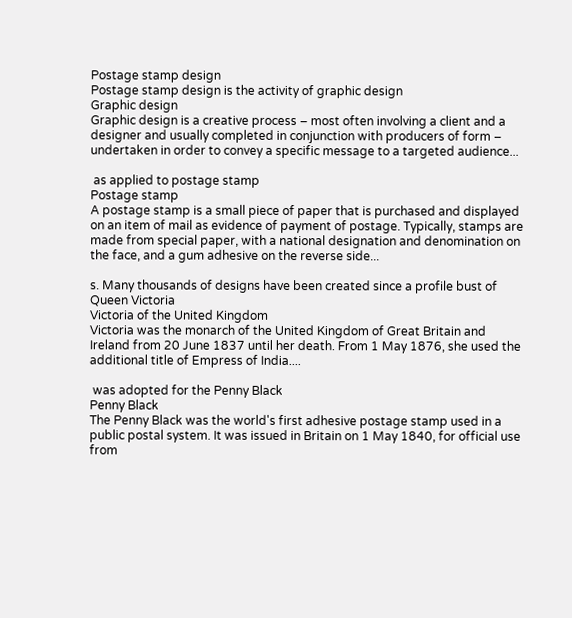Postage stamp design
Postage stamp design is the activity of graphic design
Graphic design
Graphic design is a creative process – most often involving a client and a designer and usually completed in conjunction with producers of form – undertaken in order to convey a specific message to a targeted audience...

 as applied to postage stamp
Postage stamp
A postage stamp is a small piece of paper that is purchased and displayed on an item of mail as evidence of payment of postage. Typically, stamps are made from special paper, with a national designation and denomination on the face, and a gum adhesive on the reverse side...

s. Many thousands of designs have been created since a profile bust of Queen Victoria
Victoria of the United Kingdom
Victoria was the monarch of the United Kingdom of Great Britain and Ireland from 20 June 1837 until her death. From 1 May 1876, she used the additional title of Empress of India....

 was adopted for the Penny Black
Penny Black
The Penny Black was the world's first adhesive postage stamp used in a public postal system. It was issued in Britain on 1 May 1840, for official use from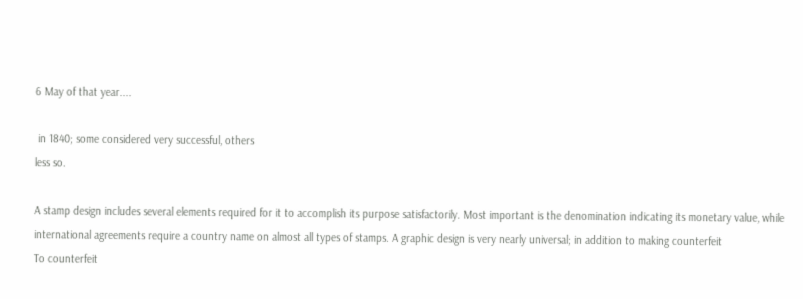6 May of that year....

 in 1840; some considered very successful, others
less so.

A stamp design includes several elements required for it to accomplish its purpose satisfactorily. Most important is the denomination indicating its monetary value, while international agreements require a country name on almost all types of stamps. A graphic design is very nearly universal; in addition to making counterfeit
To counterfeit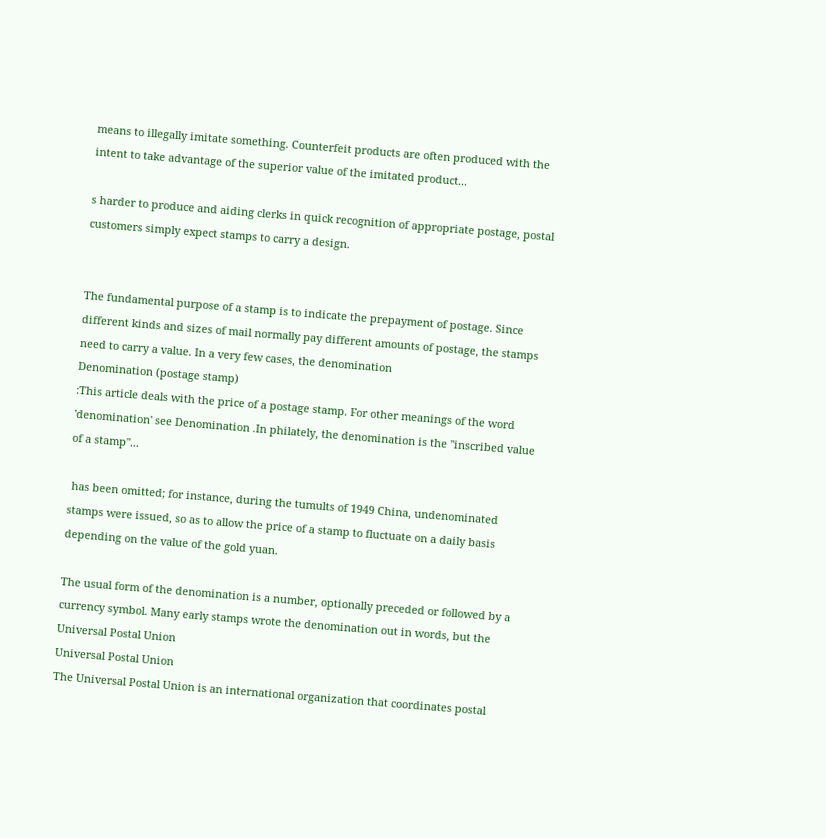means to illegally imitate something. Counterfeit products are often produced with the intent to take advantage of the superior value of the imitated product...

s harder to produce and aiding clerks in quick recognition of appropriate postage, postal customers simply expect stamps to carry a design.


The fundamental purpose of a stamp is to indicate the prepayment of postage. Since different kinds and sizes of mail normally pay different amounts of postage, the stamps need to carry a value. In a very few cases, the denomination
Denomination (postage stamp)
:This article deals with the price of a postage stamp. For other meanings of the word 'denomination' see Denomination .In philately, the denomination is the "inscribed value of a stamp"...

 has been omitted; for instance, during the tumults of 1949 China, undenominated stamps were issued, so as to allow the price of a stamp to fluctuate on a daily basis depending on the value of the gold yuan.

The usual form of the denomination is a number, optionally preceded or followed by a currency symbol. Many early stamps wrote the denomination out in words, but the Universal Postal Union
Universal Postal Union
The Universal Postal Union is an international organization that coordinates postal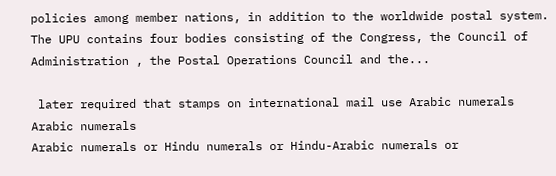policies among member nations, in addition to the worldwide postal system. The UPU contains four bodies consisting of the Congress, the Council of Administration , the Postal Operations Council and the...

 later required that stamps on international mail use Arabic numerals
Arabic numerals
Arabic numerals or Hindu numerals or Hindu-Arabic numerals or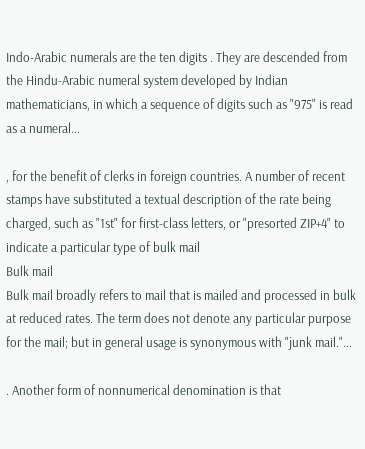Indo-Arabic numerals are the ten digits . They are descended from the Hindu-Arabic numeral system developed by Indian mathematicians, in which a sequence of digits such as "975" is read as a numeral...

, for the benefit of clerks in foreign countries. A number of recent stamps have substituted a textual description of the rate being charged, such as "1st" for first-class letters, or "presorted ZIP+4" to indicate a particular type of bulk mail
Bulk mail
Bulk mail broadly refers to mail that is mailed and processed in bulk at reduced rates. The term does not denote any particular purpose for the mail; but in general usage is synonymous with "junk mail."...

. Another form of nonnumerical denomination is that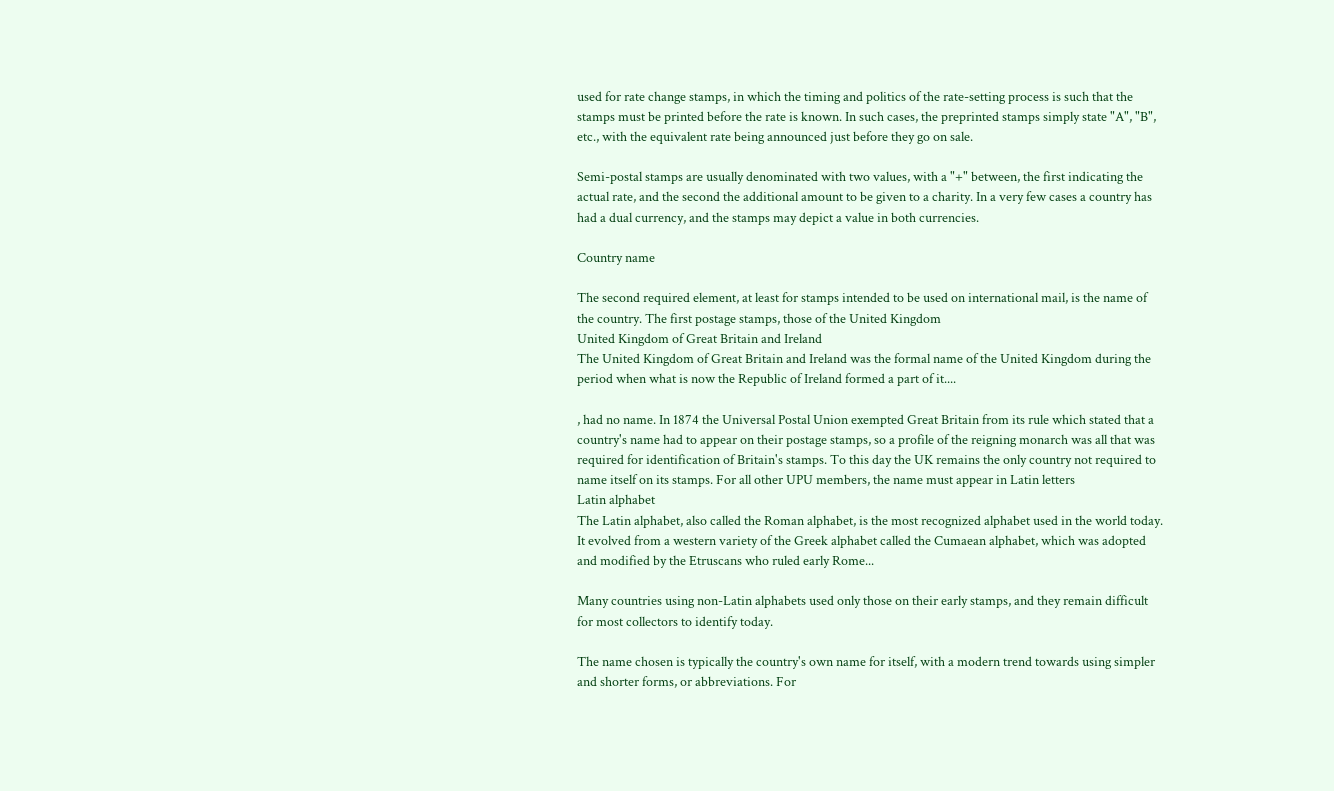used for rate change stamps, in which the timing and politics of the rate-setting process is such that the stamps must be printed before the rate is known. In such cases, the preprinted stamps simply state "A", "B", etc., with the equivalent rate being announced just before they go on sale.

Semi-postal stamps are usually denominated with two values, with a "+" between, the first indicating the actual rate, and the second the additional amount to be given to a charity. In a very few cases a country has had a dual currency, and the stamps may depict a value in both currencies.

Country name

The second required element, at least for stamps intended to be used on international mail, is the name of the country. The first postage stamps, those of the United Kingdom
United Kingdom of Great Britain and Ireland
The United Kingdom of Great Britain and Ireland was the formal name of the United Kingdom during the period when what is now the Republic of Ireland formed a part of it....

, had no name. In 1874 the Universal Postal Union exempted Great Britain from its rule which stated that a country's name had to appear on their postage stamps, so a profile of the reigning monarch was all that was required for identification of Britain's stamps. To this day the UK remains the only country not required to name itself on its stamps. For all other UPU members, the name must appear in Latin letters
Latin alphabet
The Latin alphabet, also called the Roman alphabet, is the most recognized alphabet used in the world today. It evolved from a western variety of the Greek alphabet called the Cumaean alphabet, which was adopted and modified by the Etruscans who ruled early Rome...

Many countries using non-Latin alphabets used only those on their early stamps, and they remain difficult for most collectors to identify today.

The name chosen is typically the country's own name for itself, with a modern trend towards using simpler and shorter forms, or abbreviations. For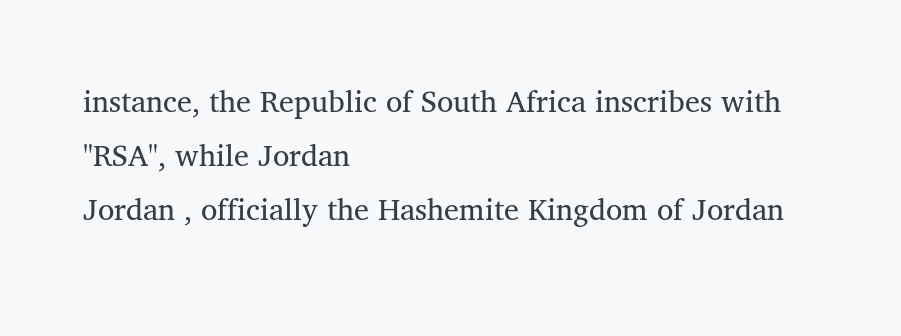instance, the Republic of South Africa inscribes with "RSA", while Jordan
Jordan , officially the Hashemite Kingdom of Jordan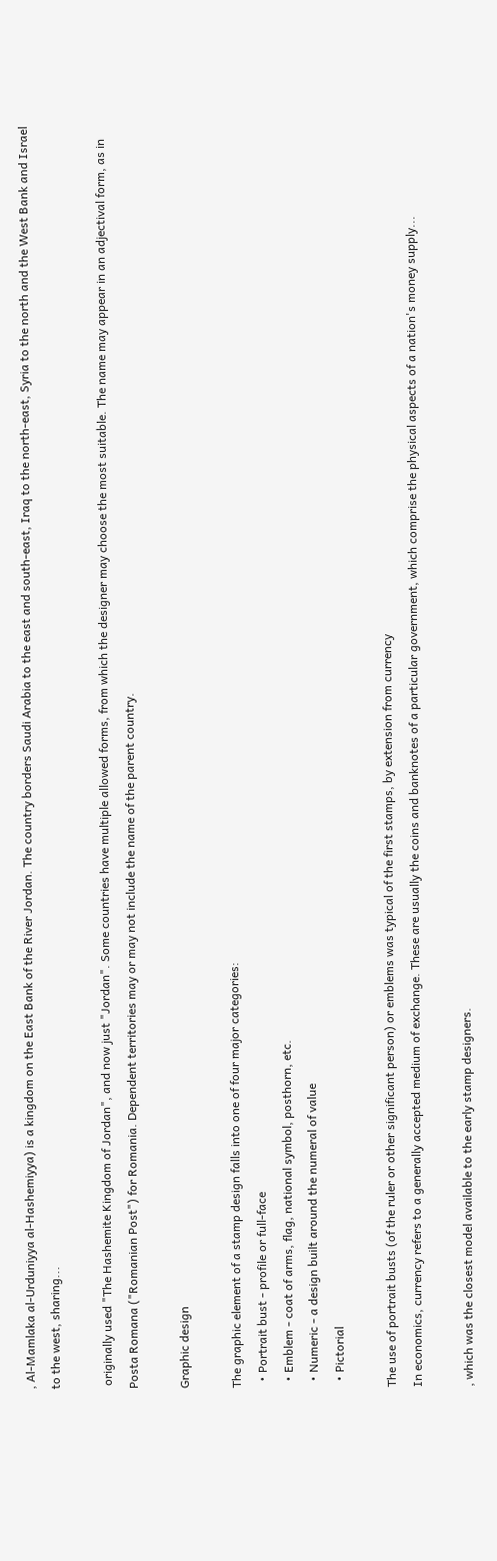, Al-Mamlaka al-Urduniyya al-Hashemiyya) is a kingdom on the East Bank of the River Jordan. The country borders Saudi Arabia to the east and south-east, Iraq to the north-east, Syria to the north and the West Bank and Israel to the west, sharing...

 originally used "The Hashemite Kingdom of Jordan", and now just "Jordan". Some countries have multiple allowed forms, from which the designer may choose the most suitable. The name may appear in an adjectival form, as in Posta Romana ("Romanian Post") for Romania. Dependent territories may or may not include the name of the parent country.

Graphic design

The graphic element of a stamp design falls into one of four major categories:
  • Portrait bust - profile or full-face
  • Emblem - coat of arms, flag, national symbol, posthorn, etc.
  • Numeric - a design built around the numeral of value
  • Pictorial

The use of portrait busts (of the ruler or other significant person) or emblems was typical of the first stamps, by extension from currency
In economics, currency refers to a generally accepted medium of exchange. These are usually the coins and banknotes of a particular government, which comprise the physical aspects of a nation's money supply...

, which was the closest model available to the early stamp designers.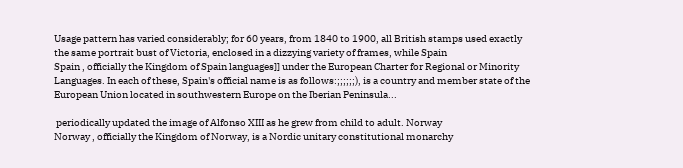Usage pattern has varied considerably; for 60 years, from 1840 to 1900, all British stamps used exactly the same portrait bust of Victoria, enclosed in a dizzying variety of frames, while Spain
Spain , officially the Kingdom of Spain languages]] under the European Charter for Regional or Minority Languages. In each of these, Spain's official name is as follows:;;;;;;), is a country and member state of the European Union located in southwestern Europe on the Iberian Peninsula...

 periodically updated the image of Alfonso XIII as he grew from child to adult. Norway
Norway , officially the Kingdom of Norway, is a Nordic unitary constitutional monarchy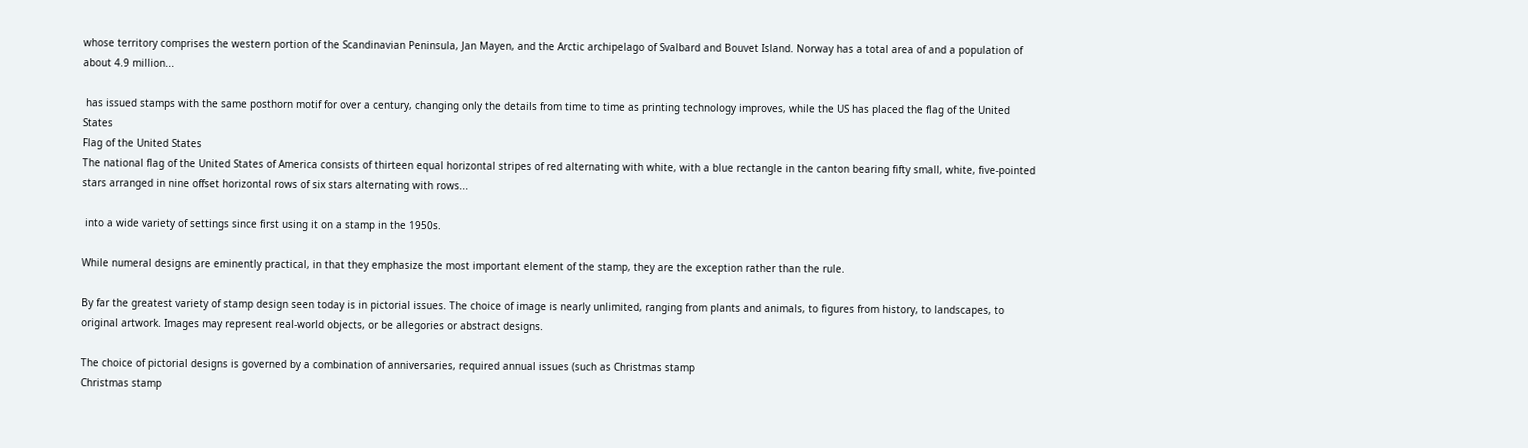whose territory comprises the western portion of the Scandinavian Peninsula, Jan Mayen, and the Arctic archipelago of Svalbard and Bouvet Island. Norway has a total area of and a population of about 4.9 million...

 has issued stamps with the same posthorn motif for over a century, changing only the details from time to time as printing technology improves, while the US has placed the flag of the United States
Flag of the United States
The national flag of the United States of America consists of thirteen equal horizontal stripes of red alternating with white, with a blue rectangle in the canton bearing fifty small, white, five-pointed stars arranged in nine offset horizontal rows of six stars alternating with rows...

 into a wide variety of settings since first using it on a stamp in the 1950s.

While numeral designs are eminently practical, in that they emphasize the most important element of the stamp, they are the exception rather than the rule.

By far the greatest variety of stamp design seen today is in pictorial issues. The choice of image is nearly unlimited, ranging from plants and animals, to figures from history, to landscapes, to original artwork. Images may represent real-world objects, or be allegories or abstract designs.

The choice of pictorial designs is governed by a combination of anniversaries, required annual issues (such as Christmas stamp
Christmas stamp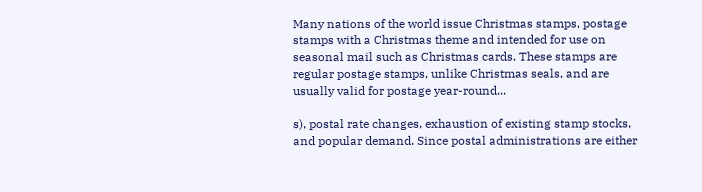Many nations of the world issue Christmas stamps, postage stamps with a Christmas theme and intended for use on seasonal mail such as Christmas cards. These stamps are regular postage stamps, unlike Christmas seals, and are usually valid for postage year-round...

s), postal rate changes, exhaustion of existing stamp stocks, and popular demand. Since postal administrations are either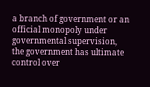a branch of government or an official monopoly under governmental supervision, the government has ultimate control over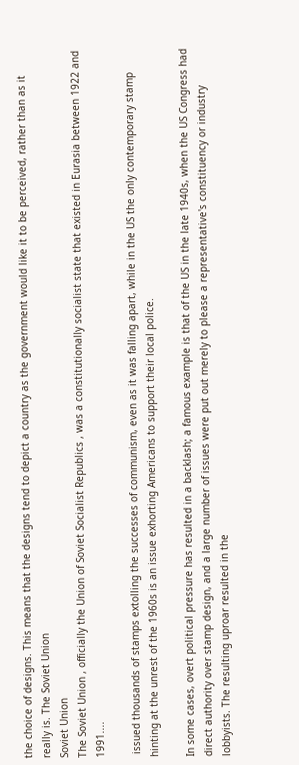the choice of designs. This means that the designs tend to depict a country as the government would like it to be perceived, rather than as it really is. The Soviet Union
Soviet Union
The Soviet Union , officially the Union of Soviet Socialist Republics , was a constitutionally socialist state that existed in Eurasia between 1922 and 1991....

 issued thousands of stamps extolling the successes of communism, even as it was falling apart, while in the US the only contemporary stamp hinting at the unrest of the 1960s is an issue exhorting Americans to support their local police.

In some cases, overt political pressure has resulted in a backlash; a famous example is that of the US in the late 1940s, when the US Congress had direct authority over stamp design, and a large number of issues were put out merely to please a representative's constituency or industry lobbyists. The resulting uproar resulted in the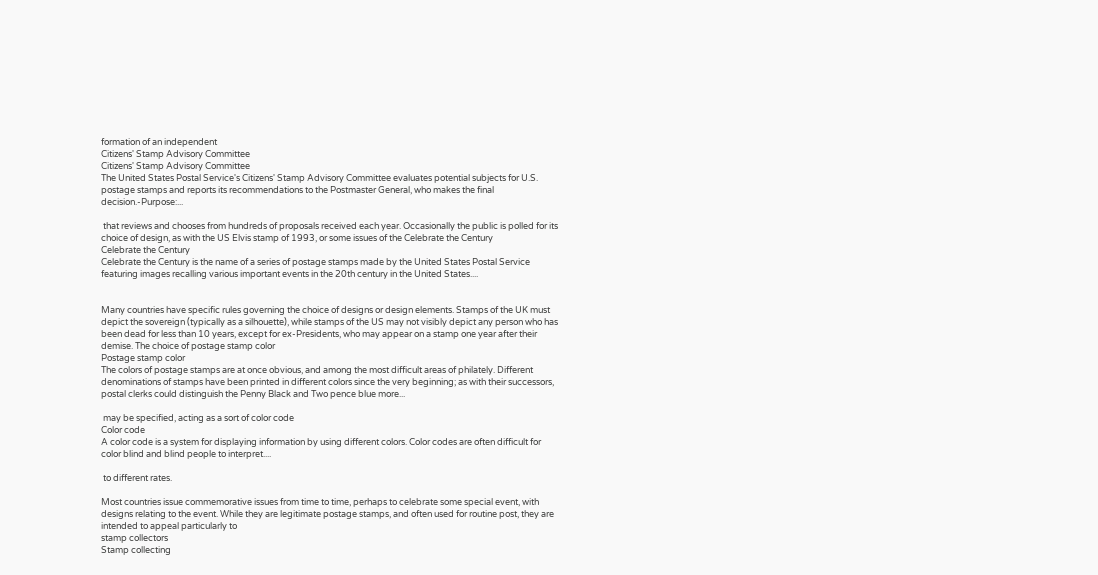formation of an independent
Citizens' Stamp Advisory Committee
Citizens' Stamp Advisory Committee
The United States Postal Service's Citizens' Stamp Advisory Committee evaluates potential subjects for U.S. postage stamps and reports its recommendations to the Postmaster General, who makes the final decision.-Purpose:...

 that reviews and chooses from hundreds of proposals received each year. Occasionally the public is polled for its choice of design, as with the US Elvis stamp of 1993, or some issues of the Celebrate the Century
Celebrate the Century
Celebrate the Century is the name of a series of postage stamps made by the United States Postal Service featuring images recalling various important events in the 20th century in the United States....


Many countries have specific rules governing the choice of designs or design elements. Stamps of the UK must depict the sovereign (typically as a silhouette), while stamps of the US may not visibly depict any person who has been dead for less than 10 years, except for ex-Presidents, who may appear on a stamp one year after their demise. The choice of postage stamp color
Postage stamp color
The colors of postage stamps are at once obvious, and among the most difficult areas of philately. Different denominations of stamps have been printed in different colors since the very beginning; as with their successors, postal clerks could distinguish the Penny Black and Two pence blue more...

 may be specified, acting as a sort of color code
Color code
A color code is a system for displaying information by using different colors. Color codes are often difficult for color blind and blind people to interpret....

 to different rates.

Most countries issue commemorative issues from time to time, perhaps to celebrate some special event, with designs relating to the event. While they are legitimate postage stamps, and often used for routine post, they are intended to appeal particularly to
stamp collectors
Stamp collecting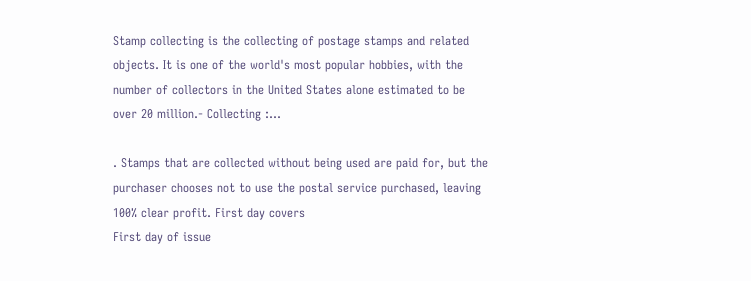Stamp collecting is the collecting of postage stamps and related objects. It is one of the world's most popular hobbies, with the number of collectors in the United States alone estimated to be over 20 million.- Collecting :...

. Stamps that are collected without being used are paid for, but the purchaser chooses not to use the postal service purchased, leaving 100% clear profit. First day covers
First day of issue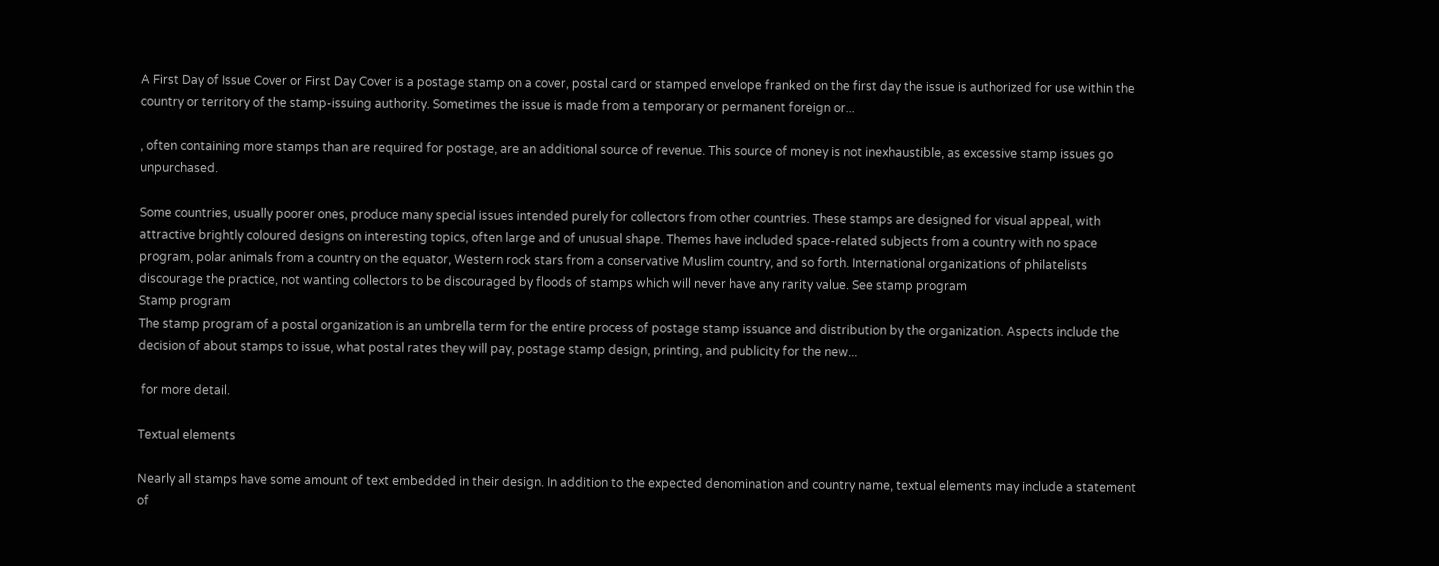A First Day of Issue Cover or First Day Cover is a postage stamp on a cover, postal card or stamped envelope franked on the first day the issue is authorized for use within the country or territory of the stamp-issuing authority. Sometimes the issue is made from a temporary or permanent foreign or...

, often containing more stamps than are required for postage, are an additional source of revenue. This source of money is not inexhaustible, as excessive stamp issues go unpurchased.

Some countries, usually poorer ones, produce many special issues intended purely for collectors from other countries. These stamps are designed for visual appeal, with attractive brightly coloured designs on interesting topics, often large and of unusual shape. Themes have included space-related subjects from a country with no space program, polar animals from a country on the equator, Western rock stars from a conservative Muslim country, and so forth. International organizations of philatelists discourage the practice, not wanting collectors to be discouraged by floods of stamps which will never have any rarity value. See stamp program
Stamp program
The stamp program of a postal organization is an umbrella term for the entire process of postage stamp issuance and distribution by the organization. Aspects include the decision of about stamps to issue, what postal rates they will pay, postage stamp design, printing, and publicity for the new...

 for more detail.

Textual elements

Nearly all stamps have some amount of text embedded in their design. In addition to the expected denomination and country name, textual elements may include a statement of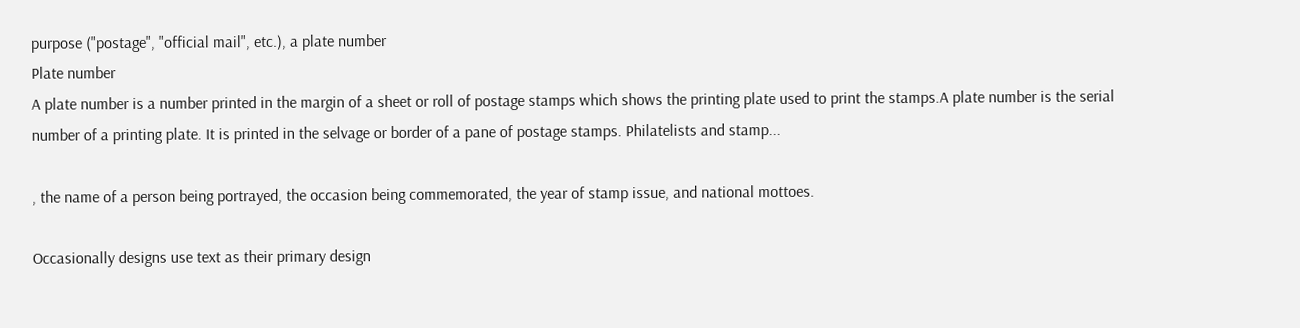purpose ("postage", "official mail", etc.), a plate number
Plate number
A plate number is a number printed in the margin of a sheet or roll of postage stamps which shows the printing plate used to print the stamps.A plate number is the serial number of a printing plate. It is printed in the selvage or border of a pane of postage stamps. Philatelists and stamp...

, the name of a person being portrayed, the occasion being commemorated, the year of stamp issue, and national mottoes.

Occasionally designs use text as their primary design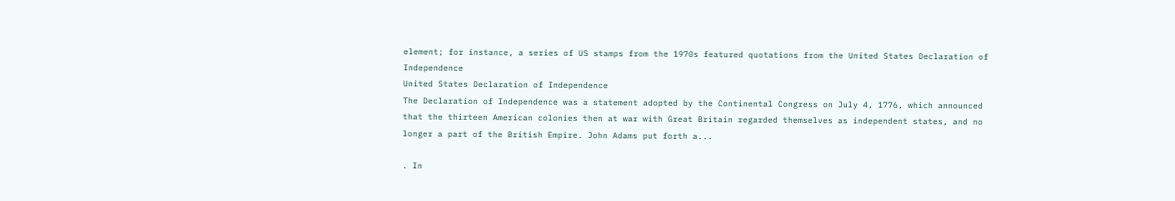element; for instance, a series of US stamps from the 1970s featured quotations from the United States Declaration of Independence
United States Declaration of Independence
The Declaration of Independence was a statement adopted by the Continental Congress on July 4, 1776, which announced that the thirteen American colonies then at war with Great Britain regarded themselves as independent states, and no longer a part of the British Empire. John Adams put forth a...

. In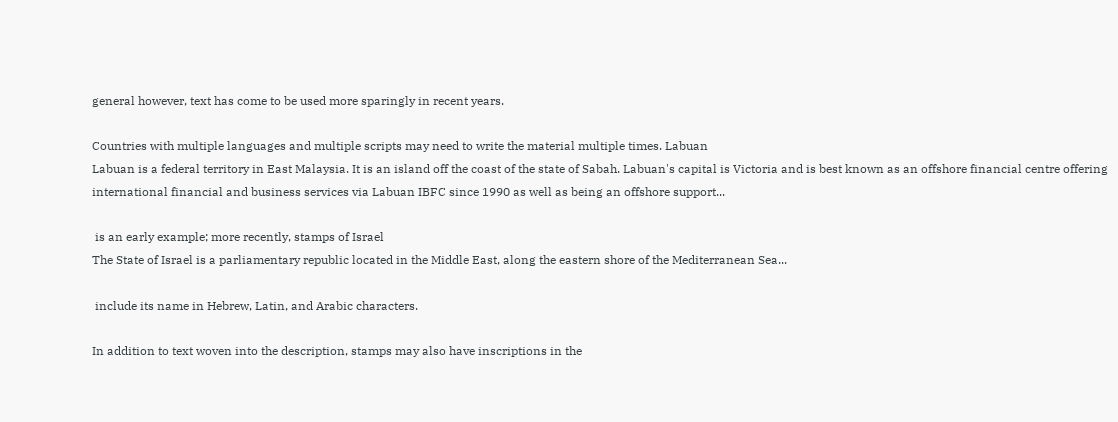general however, text has come to be used more sparingly in recent years.

Countries with multiple languages and multiple scripts may need to write the material multiple times. Labuan
Labuan is a federal territory in East Malaysia. It is an island off the coast of the state of Sabah. Labuan's capital is Victoria and is best known as an offshore financial centre offering international financial and business services via Labuan IBFC since 1990 as well as being an offshore support...

 is an early example; more recently, stamps of Israel
The State of Israel is a parliamentary republic located in the Middle East, along the eastern shore of the Mediterranean Sea...

 include its name in Hebrew, Latin, and Arabic characters.

In addition to text woven into the description, stamps may also have inscriptions in the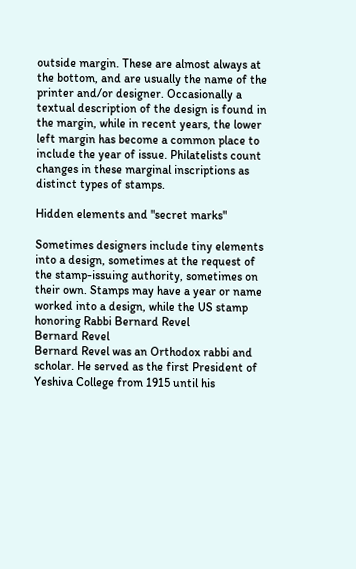outside margin. These are almost always at the bottom, and are usually the name of the printer and/or designer. Occasionally a textual description of the design is found in the margin, while in recent years, the lower left margin has become a common place to include the year of issue. Philatelists count changes in these marginal inscriptions as distinct types of stamps.

Hidden elements and "secret marks"

Sometimes designers include tiny elements into a design, sometimes at the request of the stamp-issuing authority, sometimes on their own. Stamps may have a year or name worked into a design, while the US stamp honoring Rabbi Bernard Revel
Bernard Revel
Bernard Revel was an Orthodox rabbi and scholar. He served as the first President of Yeshiva College from 1915 until his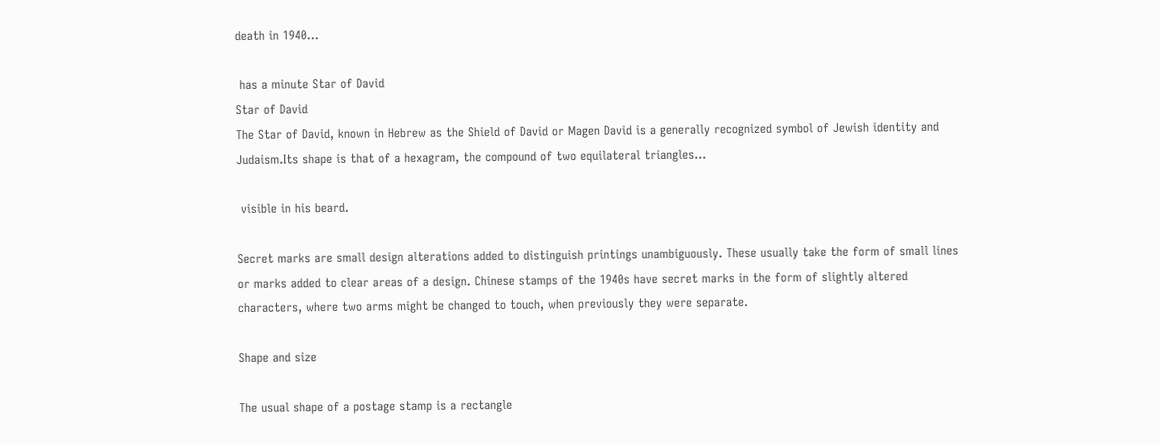death in 1940...

 has a minute Star of David
Star of David
The Star of David, known in Hebrew as the Shield of David or Magen David is a generally recognized symbol of Jewish identity and Judaism.Its shape is that of a hexagram, the compound of two equilateral triangles...

 visible in his beard.

Secret marks are small design alterations added to distinguish printings unambiguously. These usually take the form of small lines or marks added to clear areas of a design. Chinese stamps of the 1940s have secret marks in the form of slightly altered characters, where two arms might be changed to touch, when previously they were separate.

Shape and size

The usual shape of a postage stamp is a rectangle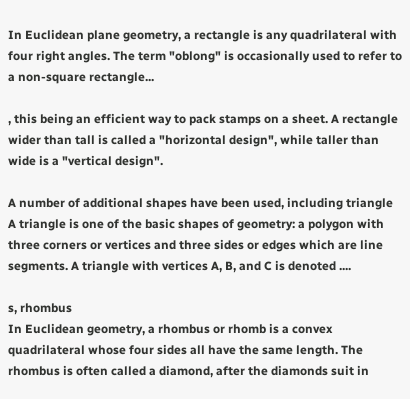In Euclidean plane geometry, a rectangle is any quadrilateral with four right angles. The term "oblong" is occasionally used to refer to a non-square rectangle...

, this being an efficient way to pack stamps on a sheet. A rectangle wider than tall is called a "horizontal design", while taller than wide is a "vertical design".

A number of additional shapes have been used, including triangle
A triangle is one of the basic shapes of geometry: a polygon with three corners or vertices and three sides or edges which are line segments. A triangle with vertices A, B, and C is denoted ....

s, rhombus
In Euclidean geometry, a rhombus or rhomb is a convex quadrilateral whose four sides all have the same length. The rhombus is often called a diamond, after the diamonds suit in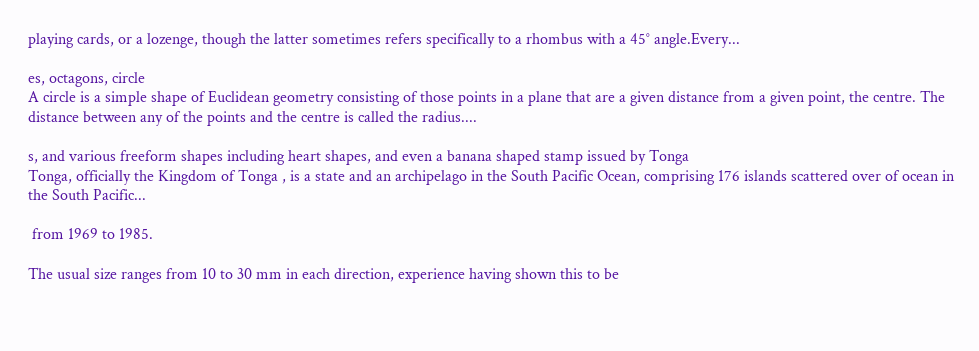playing cards, or a lozenge, though the latter sometimes refers specifically to a rhombus with a 45° angle.Every...

es, octagons, circle
A circle is a simple shape of Euclidean geometry consisting of those points in a plane that are a given distance from a given point, the centre. The distance between any of the points and the centre is called the radius....

s, and various freeform shapes including heart shapes, and even a banana shaped stamp issued by Tonga
Tonga, officially the Kingdom of Tonga , is a state and an archipelago in the South Pacific Ocean, comprising 176 islands scattered over of ocean in the South Pacific...

 from 1969 to 1985.

The usual size ranges from 10 to 30 mm in each direction, experience having shown this to be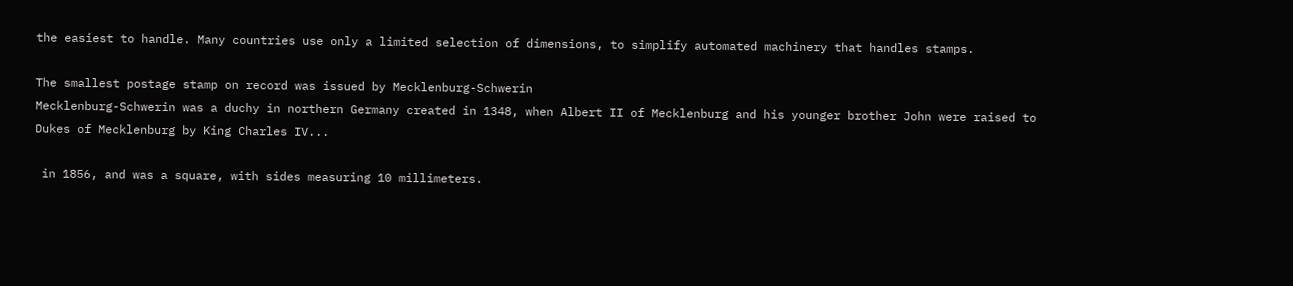the easiest to handle. Many countries use only a limited selection of dimensions, to simplify automated machinery that handles stamps.

The smallest postage stamp on record was issued by Mecklenburg-Schwerin
Mecklenburg-Schwerin was a duchy in northern Germany created in 1348, when Albert II of Mecklenburg and his younger brother John were raised to Dukes of Mecklenburg by King Charles IV...

 in 1856, and was a square, with sides measuring 10 millimeters.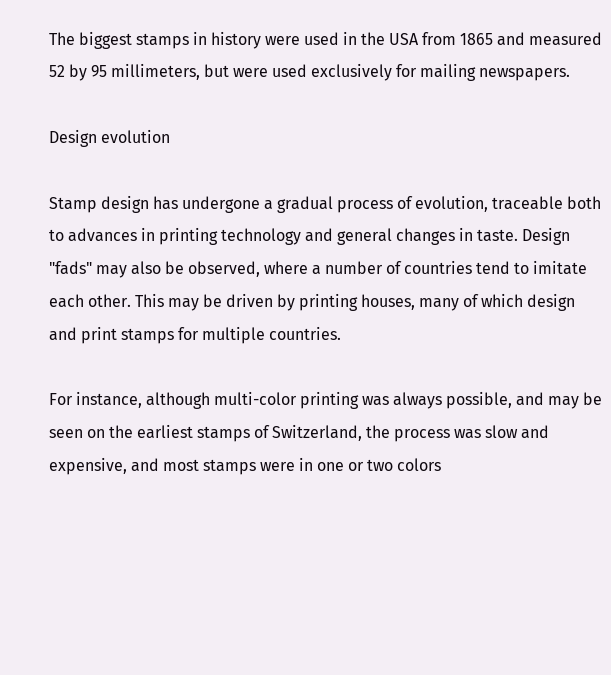The biggest stamps in history were used in the USA from 1865 and measured 52 by 95 millimeters, but were used exclusively for mailing newspapers.

Design evolution

Stamp design has undergone a gradual process of evolution, traceable both to advances in printing technology and general changes in taste. Design "fads" may also be observed, where a number of countries tend to imitate each other. This may be driven by printing houses, many of which design and print stamps for multiple countries.

For instance, although multi-color printing was always possible, and may be seen on the earliest stamps of Switzerland, the process was slow and expensive, and most stamps were in one or two colors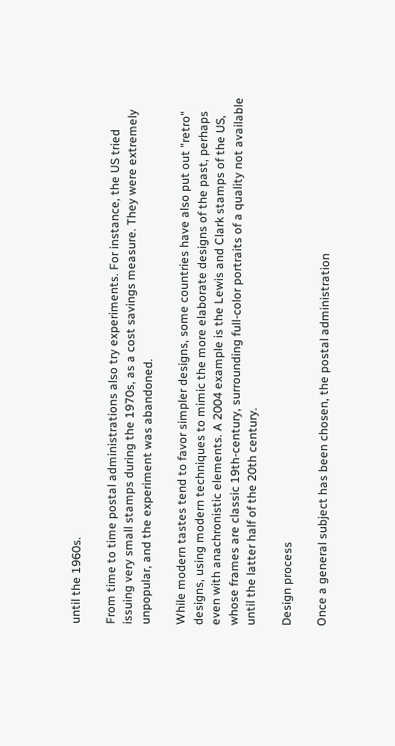until the 1960s.

From time to time postal administrations also try experiments. For instance, the US tried issuing very small stamps during the 1970s, as a cost savings measure. They were extremely unpopular, and the experiment was abandoned.

While modern tastes tend to favor simpler designs, some countries have also put out "retro" designs, using modern techniques to mimic the more elaborate designs of the past, perhaps even with anachronistic elements. A 2004 example is the Lewis and Clark stamps of the US, whose frames are classic 19th-century, surrounding full-color portraits of a quality not available until the latter half of the 20th century.

Design process

Once a general subject has been chosen, the postal administration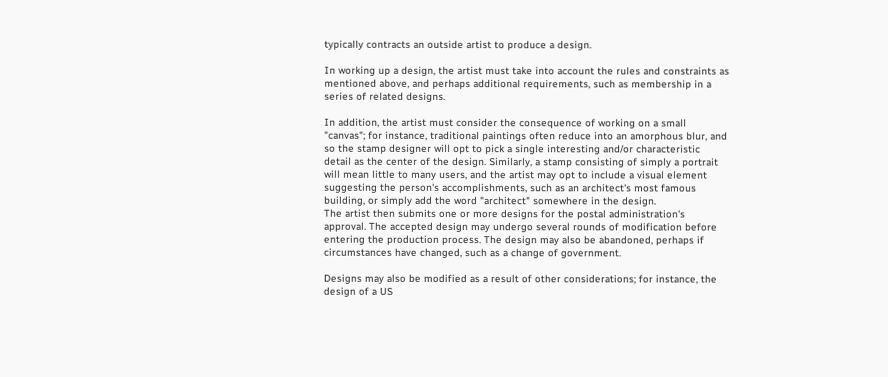typically contracts an outside artist to produce a design.

In working up a design, the artist must take into account the rules and constraints as mentioned above, and perhaps additional requirements, such as membership in a series of related designs.

In addition, the artist must consider the consequence of working on a small "canvas"; for instance, traditional paintings often reduce into an amorphous blur, and so the stamp designer will opt to pick a single interesting and/or characteristic detail as the center of the design. Similarly, a stamp consisting of simply a portrait will mean little to many users, and the artist may opt to include a visual element suggesting the person's accomplishments, such as an architect's most famous building, or simply add the word "architect" somewhere in the design.
The artist then submits one or more designs for the postal administration's approval. The accepted design may undergo several rounds of modification before entering the production process. The design may also be abandoned, perhaps if circumstances have changed, such as a change of government.

Designs may also be modified as a result of other considerations; for instance, the design of a US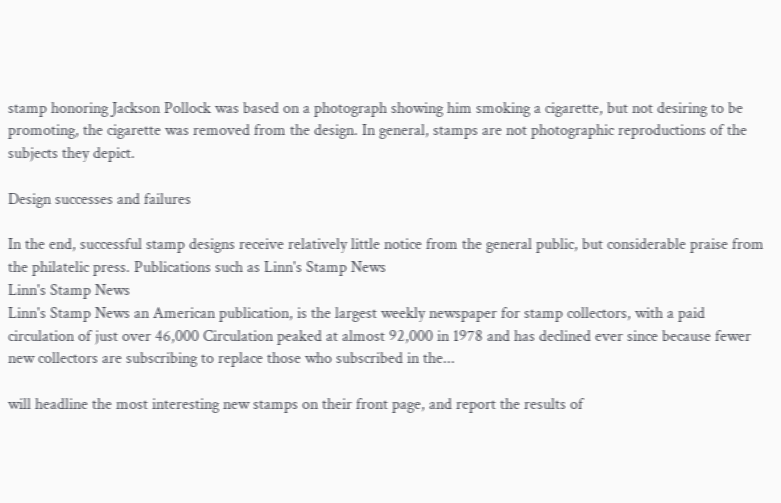stamp honoring Jackson Pollock was based on a photograph showing him smoking a cigarette, but not desiring to be promoting, the cigarette was removed from the design. In general, stamps are not photographic reproductions of the subjects they depict.

Design successes and failures

In the end, successful stamp designs receive relatively little notice from the general public, but considerable praise from the philatelic press. Publications such as Linn's Stamp News
Linn's Stamp News
Linn's Stamp News an American publication, is the largest weekly newspaper for stamp collectors, with a paid circulation of just over 46,000 Circulation peaked at almost 92,000 in 1978 and has declined ever since because fewer new collectors are subscribing to replace those who subscribed in the...

will headline the most interesting new stamps on their front page, and report the results of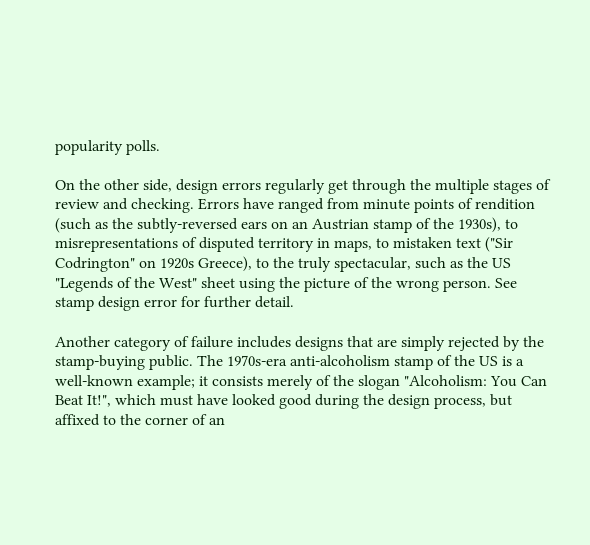popularity polls.

On the other side, design errors regularly get through the multiple stages of review and checking. Errors have ranged from minute points of rendition (such as the subtly-reversed ears on an Austrian stamp of the 1930s), to misrepresentations of disputed territory in maps, to mistaken text ("Sir Codrington" on 1920s Greece), to the truly spectacular, such as the US "Legends of the West" sheet using the picture of the wrong person. See stamp design error for further detail.

Another category of failure includes designs that are simply rejected by the stamp-buying public. The 1970s-era anti-alcoholism stamp of the US is a well-known example; it consists merely of the slogan "Alcoholism: You Can Beat It!", which must have looked good during the design process, but affixed to the corner of an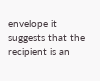envelope it suggests that the recipient is an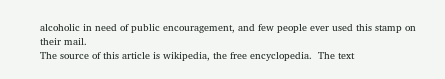alcoholic in need of public encouragement, and few people ever used this stamp on their mail.
The source of this article is wikipedia, the free encyclopedia.  The text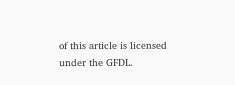of this article is licensed under the GFDL.